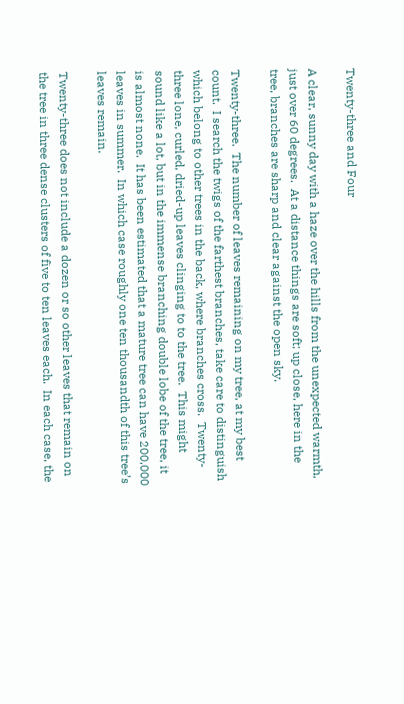Twenty-three and Four

A clear, sunny day with a haze over the hills from the unexpected warmth, just over 60 degrees.  At a distance things are soft; up close, here in the tree, branches are sharp and clear against the open sky.

Twenty-three.  The number of leaves remaining on my tree, at my best count.  I search the twigs of the farthest branches, take care to distinguish which belong to other trees in the back, where branches cross.  Twenty-three lone, curled, dried-up leaves clinging to to the tree.  This might sound like a lot, but in the immense branching double lobe of the tree, it is almost none.  It has been estimated that a mature tree can have 200,000 leaves in summer.  In which case roughly one ten thousandth of this tree’s leaves remain.

Twenty-three does not include a dozen or so other leaves that remain on the tree in three dense clusters of five to ten leaves each.  In each case, the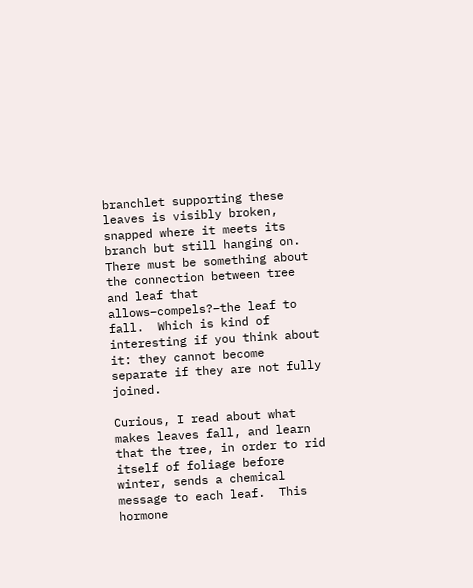branchlet supporting these leaves is visibly broken, snapped where it meets its branch but still hanging on.  There must be something about the connection between tree and leaf that allows–compels?–the leaf to fall.  Which is kind of interesting if you think about it: they cannot become separate if they are not fully joined.

Curious, I read about what makes leaves fall, and learn that the tree, in order to rid itself of foliage before winter, sends a chemical message to each leaf.  This hormone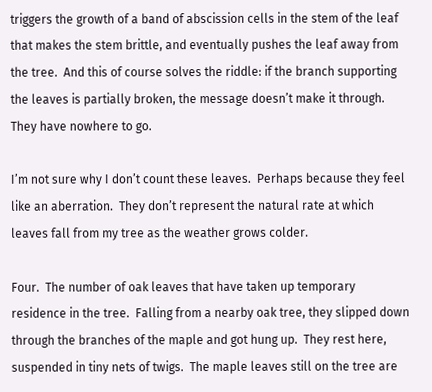triggers the growth of a band of abscission cells in the stem of the leaf that makes the stem brittle, and eventually pushes the leaf away from the tree.  And this of course solves the riddle: if the branch supporting the leaves is partially broken, the message doesn’t make it through.  They have nowhere to go.

I’m not sure why I don’t count these leaves.  Perhaps because they feel like an aberration.  They don’t represent the natural rate at which leaves fall from my tree as the weather grows colder.

Four.  The number of oak leaves that have taken up temporary residence in the tree.  Falling from a nearby oak tree, they slipped down through the branches of the maple and got hung up.  They rest here, suspended in tiny nets of twigs.  The maple leaves still on the tree are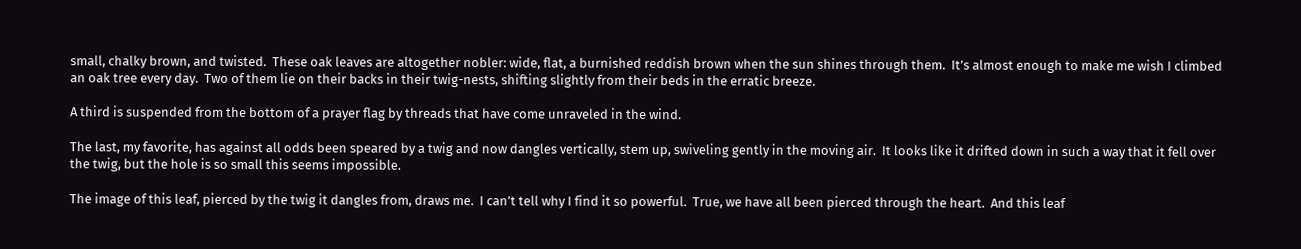small, chalky brown, and twisted.  These oak leaves are altogether nobler: wide, flat, a burnished reddish brown when the sun shines through them.  It’s almost enough to make me wish I climbed an oak tree every day.  Two of them lie on their backs in their twig-nests, shifting slightly from their beds in the erratic breeze.

A third is suspended from the bottom of a prayer flag by threads that have come unraveled in the wind.

The last, my favorite, has against all odds been speared by a twig and now dangles vertically, stem up, swiveling gently in the moving air.  It looks like it drifted down in such a way that it fell over the twig, but the hole is so small this seems impossible.

The image of this leaf, pierced by the twig it dangles from, draws me.  I can’t tell why I find it so powerful.  True, we have all been pierced through the heart.  And this leaf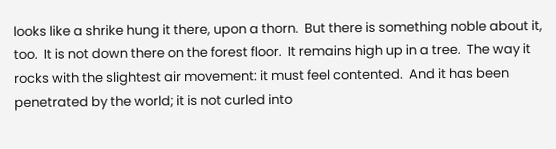looks like a shrike hung it there, upon a thorn.  But there is something noble about it, too.  It is not down there on the forest floor.  It remains high up in a tree.  The way it rocks with the slightest air movement: it must feel contented.  And it has been penetrated by the world; it is not curled into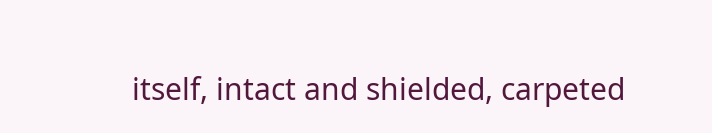itself, intact and shielded, carpeted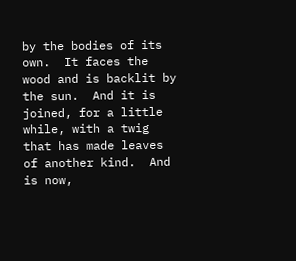by the bodies of its own.  It faces the wood and is backlit by the sun.  And it is joined, for a little while, with a twig that has made leaves of another kind.  And is now,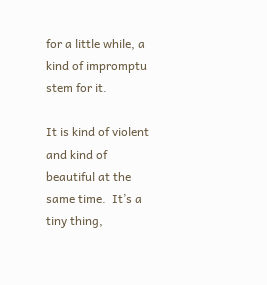for a little while, a kind of impromptu stem for it.

It is kind of violent and kind of beautiful at the same time.  It’s a tiny thing,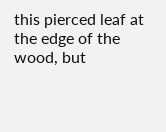this pierced leaf at the edge of the wood, but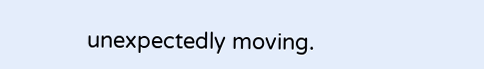unexpectedly moving.